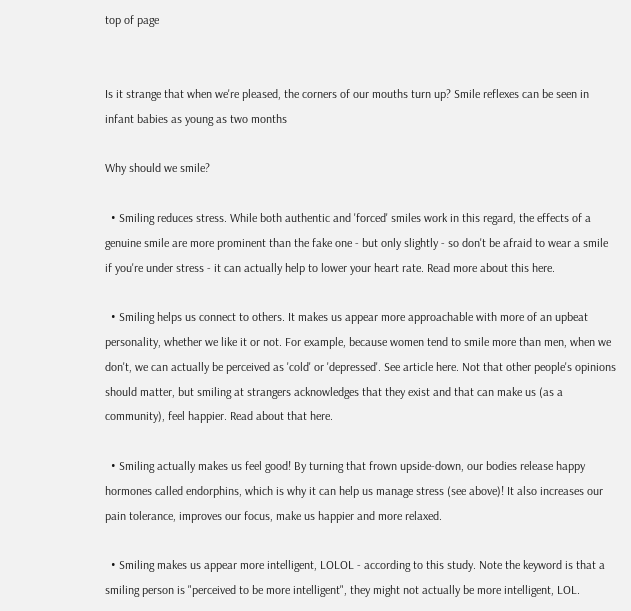top of page


Is it strange that when we're pleased, the corners of our mouths turn up? Smile reflexes can be seen in infant babies as young as two months

Why should we smile?

  • Smiling reduces stress. While both authentic and 'forced' smiles work in this regard, the effects of a genuine smile are more prominent than the fake one - but only slightly - so don't be afraid to wear a smile if you're under stress - it can actually help to lower your heart rate. Read more about this here.

  • Smiling helps us connect to others. It makes us appear more approachable with more of an upbeat personality, whether we like it or not. For example, because women tend to smile more than men, when we don't, we can actually be perceived as 'cold' or 'depressed'. See article here. Not that other people's opinions should matter, but smiling at strangers acknowledges that they exist and that can make us (as a community), feel happier. Read about that here.

  • Smiling actually makes us feel good! By turning that frown upside-down, our bodies release happy hormones called endorphins, which is why it can help us manage stress (see above)! It also increases our pain tolerance, improves our focus, make us happier and more relaxed.

  • Smiling makes us appear more intelligent, LOLOL - according to this study. Note the keyword is that a smiling person is "perceived to be more intelligent", they might not actually be more intelligent, LOL.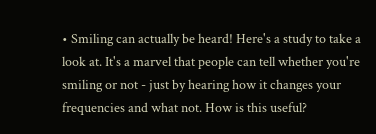• Smiling can actually be heard! Here's a study to take a look at. It's a marvel that people can tell whether you're smiling or not - just by hearing how it changes your frequencies and what not. How is this useful?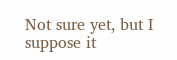Not sure yet, but I suppose it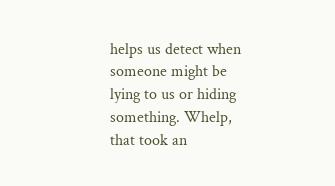helps us detect when someone might be lying to us or hiding something. Whelp, that took an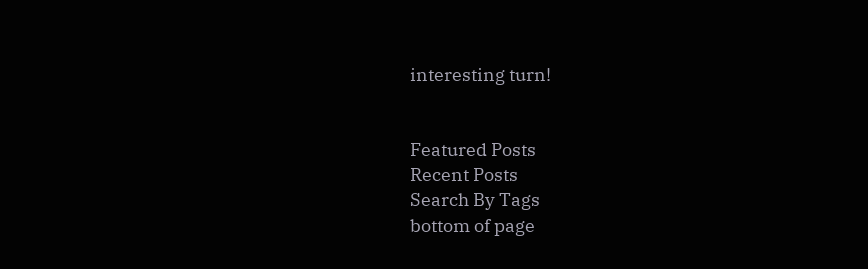interesting turn!


Featured Posts
Recent Posts
Search By Tags
bottom of page